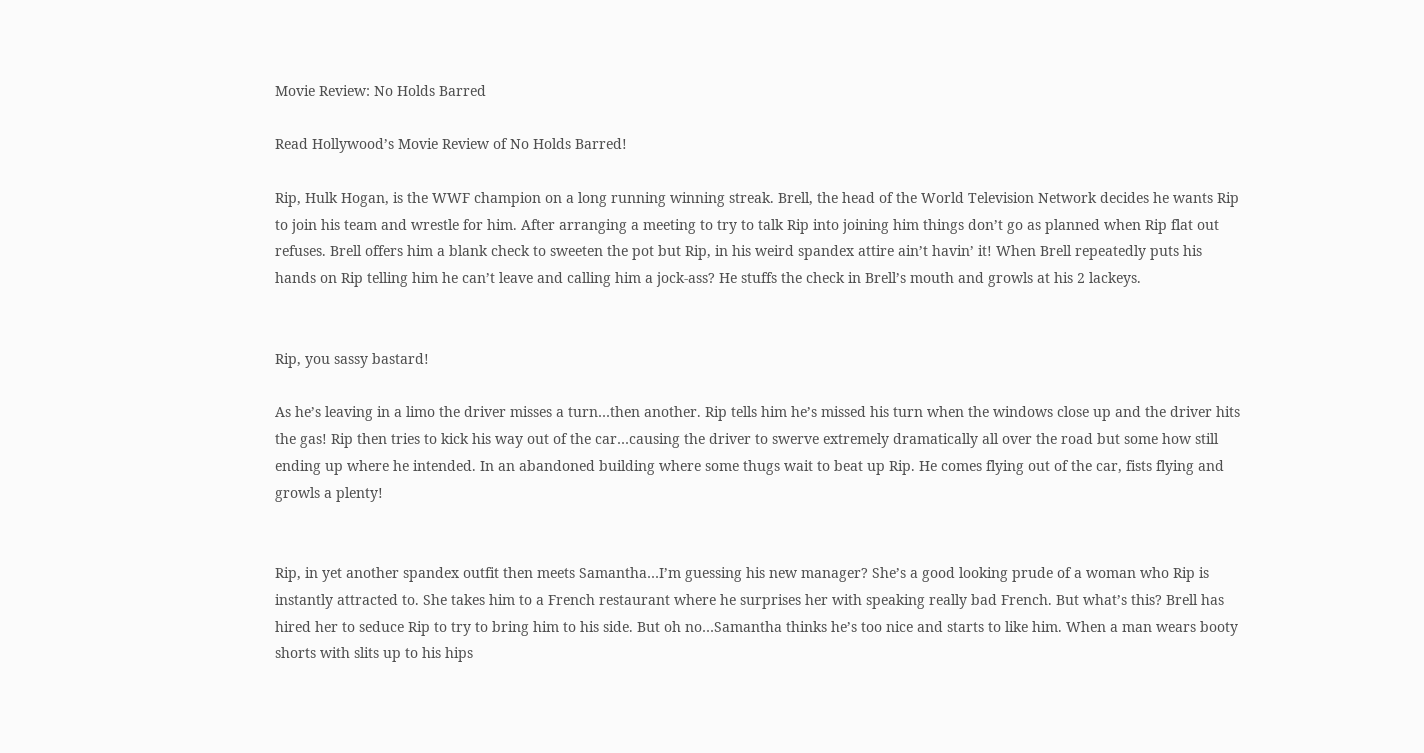Movie Review: No Holds Barred

Read Hollywood’s Movie Review of No Holds Barred!

Rip, Hulk Hogan, is the WWF champion on a long running winning streak. Brell, the head of the World Television Network decides he wants Rip to join his team and wrestle for him. After arranging a meeting to try to talk Rip into joining him things don’t go as planned when Rip flat out refuses. Brell offers him a blank check to sweeten the pot but Rip, in his weird spandex attire ain’t havin’ it! When Brell repeatedly puts his hands on Rip telling him he can’t leave and calling him a jock-ass? He stuffs the check in Brell’s mouth and growls at his 2 lackeys.


Rip, you sassy bastard!

As he’s leaving in a limo the driver misses a turn…then another. Rip tells him he’s missed his turn when the windows close up and the driver hits the gas! Rip then tries to kick his way out of the car…causing the driver to swerve extremely dramatically all over the road but some how still ending up where he intended. In an abandoned building where some thugs wait to beat up Rip. He comes flying out of the car, fists flying and growls a plenty!


Rip, in yet another spandex outfit then meets Samantha…I’m guessing his new manager? She’s a good looking prude of a woman who Rip is instantly attracted to. She takes him to a French restaurant where he surprises her with speaking really bad French. But what’s this? Brell has hired her to seduce Rip to try to bring him to his side. But oh no…Samantha thinks he’s too nice and starts to like him. When a man wears booty shorts with slits up to his hips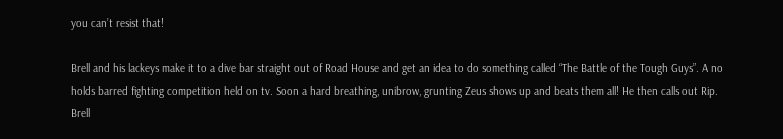you can’t resist that!

Brell and his lackeys make it to a dive bar straight out of Road House and get an idea to do something called “The Battle of the Tough Guys”. A no holds barred fighting competition held on tv. Soon a hard breathing, unibrow, grunting Zeus shows up and beats them all! He then calls out Rip. Brell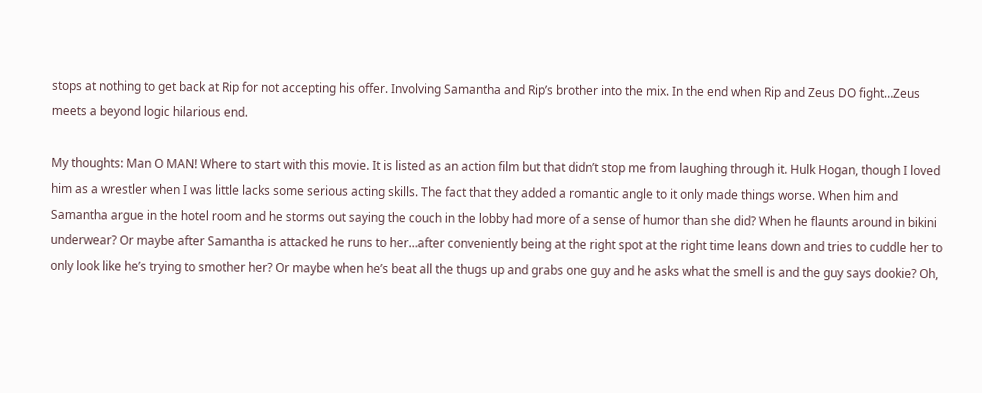stops at nothing to get back at Rip for not accepting his offer. Involving Samantha and Rip’s brother into the mix. In the end when Rip and Zeus DO fight…Zeus meets a beyond logic hilarious end.

My thoughts: Man O MAN! Where to start with this movie. It is listed as an action film but that didn’t stop me from laughing through it. Hulk Hogan, though I loved him as a wrestler when I was little lacks some serious acting skills. The fact that they added a romantic angle to it only made things worse. When him and Samantha argue in the hotel room and he storms out saying the couch in the lobby had more of a sense of humor than she did? When he flaunts around in bikini underwear? Or maybe after Samantha is attacked he runs to her…after conveniently being at the right spot at the right time leans down and tries to cuddle her to only look like he’s trying to smother her? Or maybe when he’s beat all the thugs up and grabs one guy and he asks what the smell is and the guy says dookie? Oh,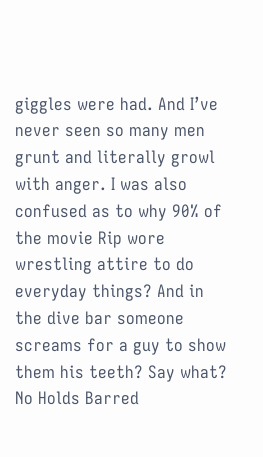giggles were had. And I’ve never seen so many men grunt and literally growl with anger. I was also confused as to why 90% of the movie Rip wore wrestling attire to do everyday things? And in the dive bar someone screams for a guy to show them his teeth? Say what? No Holds Barred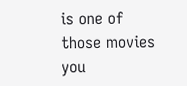is one of those movies you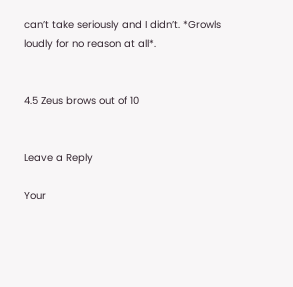can’t take seriously and I didn’t. *Growls loudly for no reason at all*.


4.5 Zeus brows out of 10


Leave a Reply

Your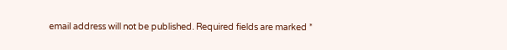email address will not be published. Required fields are marked *